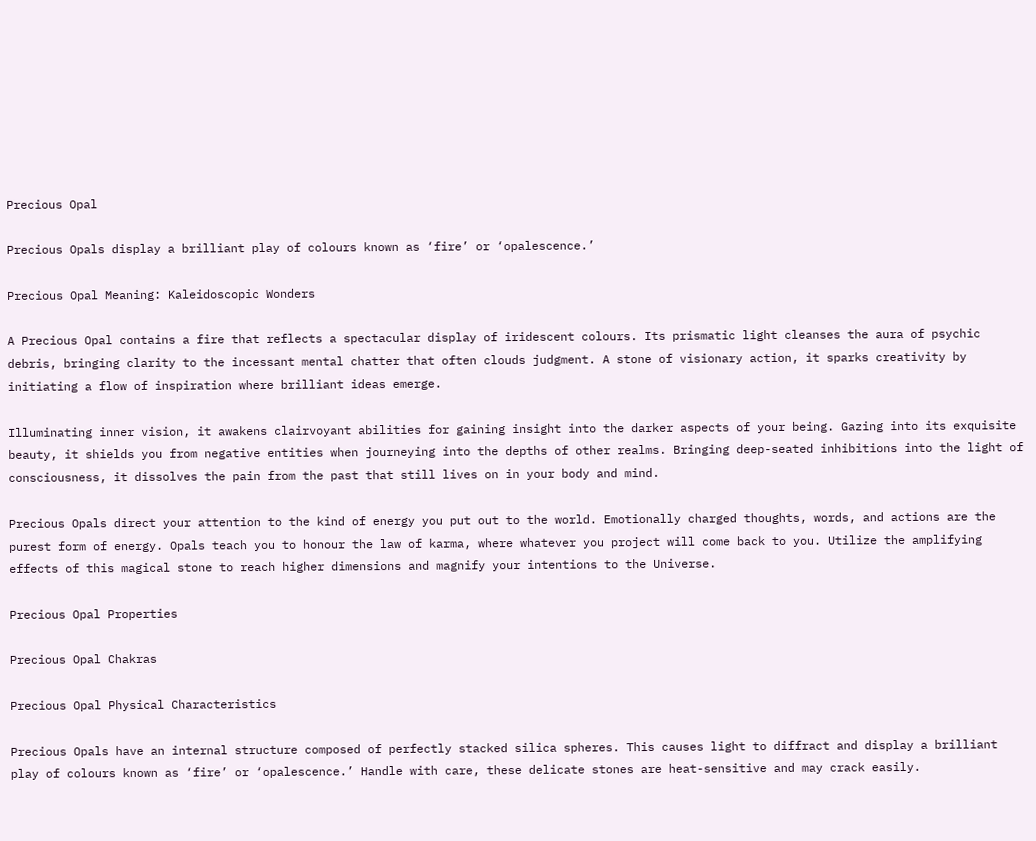Precious Opal

Precious Opals display a brilliant play of colours known as ‘fire’ or ‘opalescence.’

Precious Opal Meaning: Kaleidoscopic Wonders

A Precious Opal contains a fire that reflects a spectacular display of iridescent colours. Its prismatic light cleanses the aura of psychic debris, bringing clarity to the incessant mental chatter that often clouds judgment. A stone of visionary action, it sparks creativity by initiating a flow of inspiration where brilliant ideas emerge.

Illuminating inner vision, it awakens clairvoyant abilities for gaining insight into the darker aspects of your being. Gazing into its exquisite beauty, it shields you from negative entities when journeying into the depths of other realms. Bringing deep-seated inhibitions into the light of consciousness, it dissolves the pain from the past that still lives on in your body and mind.

Precious Opals direct your attention to the kind of energy you put out to the world. Emotionally charged thoughts, words, and actions are the purest form of energy. Opals teach you to honour the law of karma, where whatever you project will come back to you. Utilize the amplifying effects of this magical stone to reach higher dimensions and magnify your intentions to the Universe.

Precious Opal Properties

Precious Opal Chakras

Precious Opal Physical Characteristics

Precious Opals have an internal structure composed of perfectly stacked silica spheres. This causes light to diffract and display a brilliant play of colours known as ‘fire’ or ‘opalescence.’ Handle with care, these delicate stones are heat-sensitive and may crack easily.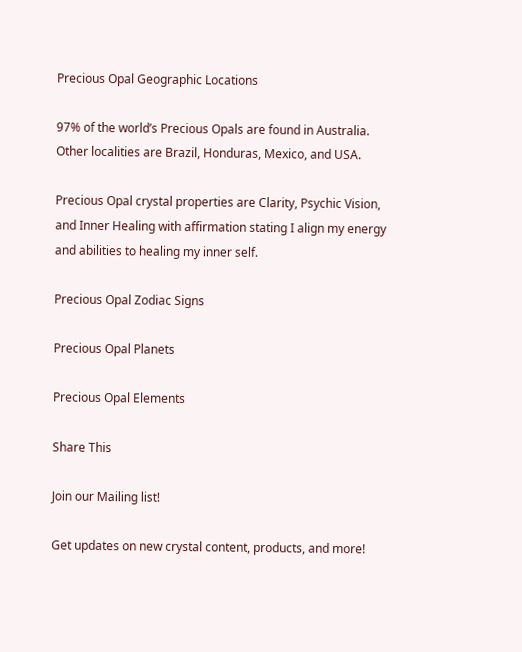Precious Opal Geographic Locations

97% of the world’s Precious Opals are found in Australia. Other localities are Brazil, Honduras, Mexico, and USA.

Precious Opal crystal properties are Clarity, Psychic Vision, and Inner Healing with affirmation stating I align my energy and abilities to healing my inner self.

Precious Opal Zodiac Signs

Precious Opal Planets

Precious Opal Elements

Share This

Join our Mailing list!

Get updates on new crystal content, products, and more!